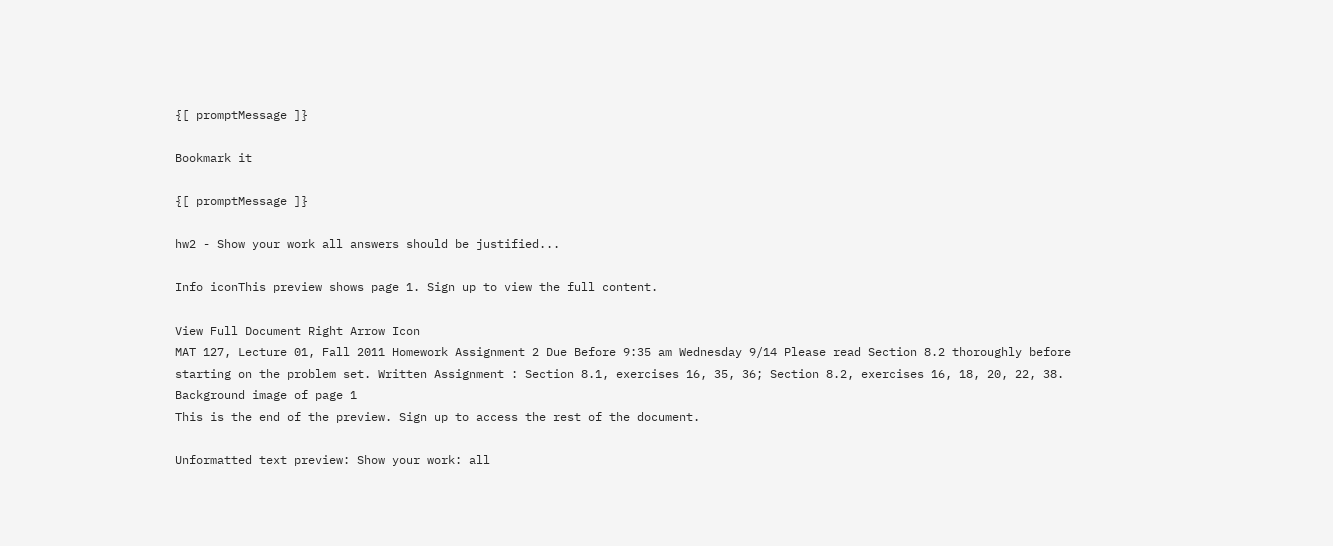{[ promptMessage ]}

Bookmark it

{[ promptMessage ]}

hw2 - Show your work all answers should be justified...

Info iconThis preview shows page 1. Sign up to view the full content.

View Full Document Right Arrow Icon
MAT 127, Lecture 01, Fall 2011 Homework Assignment 2 Due Before 9:35 am Wednesday 9/14 Please read Section 8.2 thoroughly before starting on the problem set. Written Assignment : Section 8.1, exercises 16, 35, 36; Section 8.2, exercises 16, 18, 20, 22, 38.
Background image of page 1
This is the end of the preview. Sign up to access the rest of the document.

Unformatted text preview: Show your work: all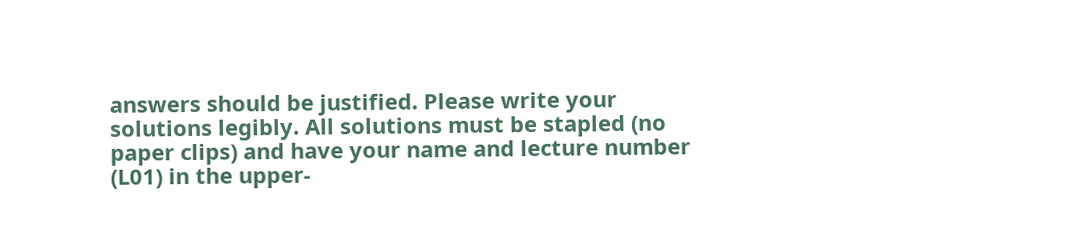answers should be justified. Please write your solutions legibly. All solutions must be stapled (no paper clips) and have your name and lecture number (L01) in the upper-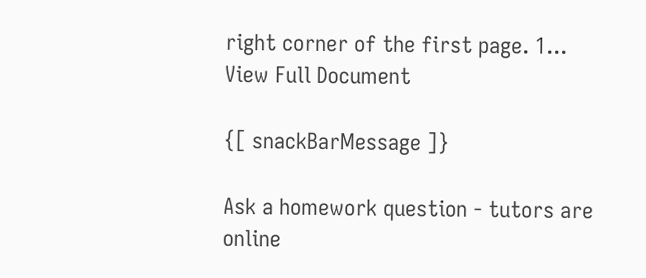right corner of the first page. 1...
View Full Document

{[ snackBarMessage ]}

Ask a homework question - tutors are online